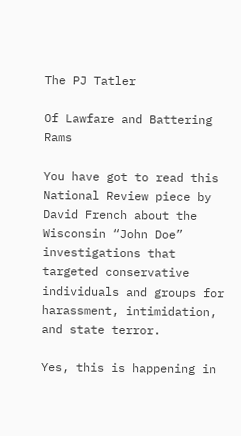The PJ Tatler

Of Lawfare and Battering Rams

You have got to read this National Review piece by David French about the Wisconsin “John Doe” investigations that targeted conservative individuals and groups for harassment, intimidation, and state terror.

Yes, this is happening in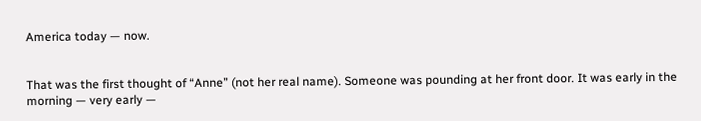America today — now.


That was the first thought of “Anne” (not her real name). Someone was pounding at her front door. It was early in the morning — very early —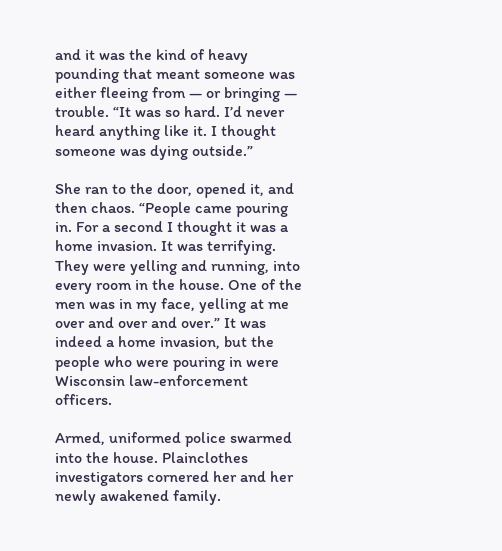and it was the kind of heavy pounding that meant someone was either fleeing from — or bringing — trouble. “It was so hard. I’d never heard anything like it. I thought someone was dying outside.”

She ran to the door, opened it, and then chaos. “People came pouring in. For a second I thought it was a home invasion. It was terrifying. They were yelling and running, into every room in the house. One of the men was in my face, yelling at me over and over and over.” It was indeed a home invasion, but the people who were pouring in were Wisconsin law-enforcement officers.

Armed, uniformed police swarmed into the house. Plainclothes investigators cornered her and her newly awakened family.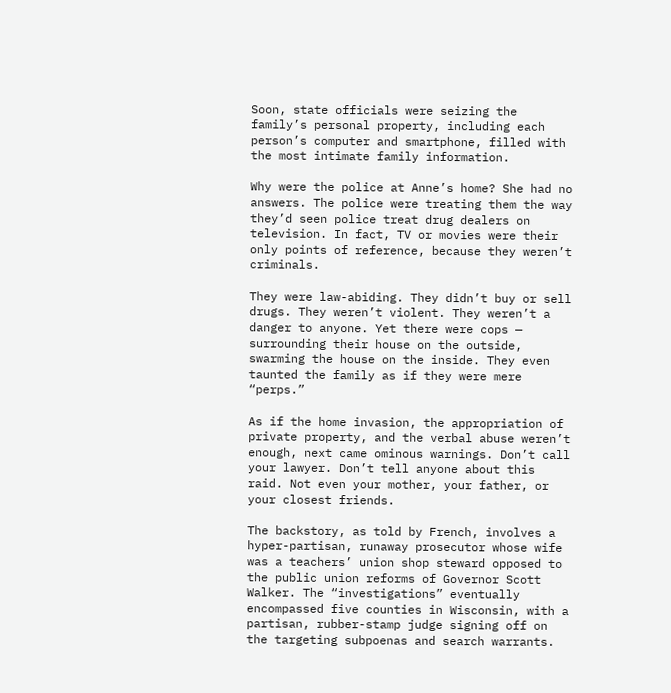Soon, state officials were seizing the family’s personal property, including each person’s computer and smartphone, filled with the most intimate family information.

Why were the police at Anne’s home? She had no answers. The police were treating them the way they’d seen police treat drug dealers on television. In fact, TV or movies were their only points of reference, because they weren’t criminals.

They were law-abiding. They didn’t buy or sell drugs. They weren’t violent. They weren’t a danger to anyone. Yet there were cops — surrounding their house on the outside, swarming the house on the inside. They even taunted the family as if they were mere “perps.”

As if the home invasion, the appropriation of private property, and the verbal abuse weren’t enough, next came ominous warnings. Don’t call your lawyer. Don’t tell anyone about this raid. Not even your mother, your father, or your closest friends.

The backstory, as told by French, involves a hyper-partisan, runaway prosecutor whose wife was a teachers’ union shop steward opposed to the public union reforms of Governor Scott Walker. The “investigations” eventually encompassed five counties in Wisconsin, with a partisan, rubber-stamp judge signing off on the targeting subpoenas and search warrants.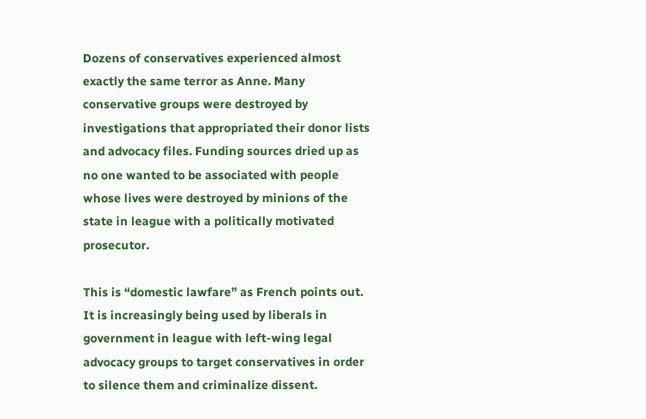Dozens of conservatives experienced almost exactly the same terror as Anne. Many conservative groups were destroyed by investigations that appropriated their donor lists and advocacy files. Funding sources dried up as no one wanted to be associated with people whose lives were destroyed by minions of the state in league with a politically motivated prosecutor.

This is “domestic lawfare” as French points out. It is increasingly being used by liberals in government in league with left-wing legal advocacy groups to target conservatives in order to silence them and criminalize dissent.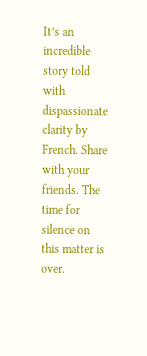It’s an incredible story told with dispassionate clarity by French. Share with your friends. The time for silence on this matter is over.